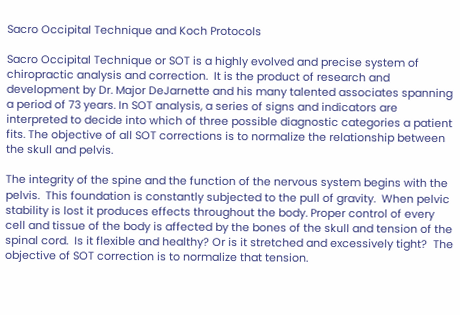Sacro Occipital Technique and Koch Protocols

Sacro Occipital Technique or SOT is a highly evolved and precise system of chiropractic analysis and correction.  It is the product of research and development by Dr. Major DeJarnette and his many talented associates spanning a period of 73 years. In SOT analysis, a series of signs and indicators are interpreted to decide into which of three possible diagnostic categories a patient fits. The objective of all SOT corrections is to normalize the relationship between the skull and pelvis.

The integrity of the spine and the function of the nervous system begins with the pelvis.  This foundation is constantly subjected to the pull of gravity.  When pelvic stability is lost it produces effects throughout the body. Proper control of every cell and tissue of the body is affected by the bones of the skull and tension of the spinal cord.  Is it flexible and healthy? Or is it stretched and excessively tight?  The objective of SOT correction is to normalize that tension.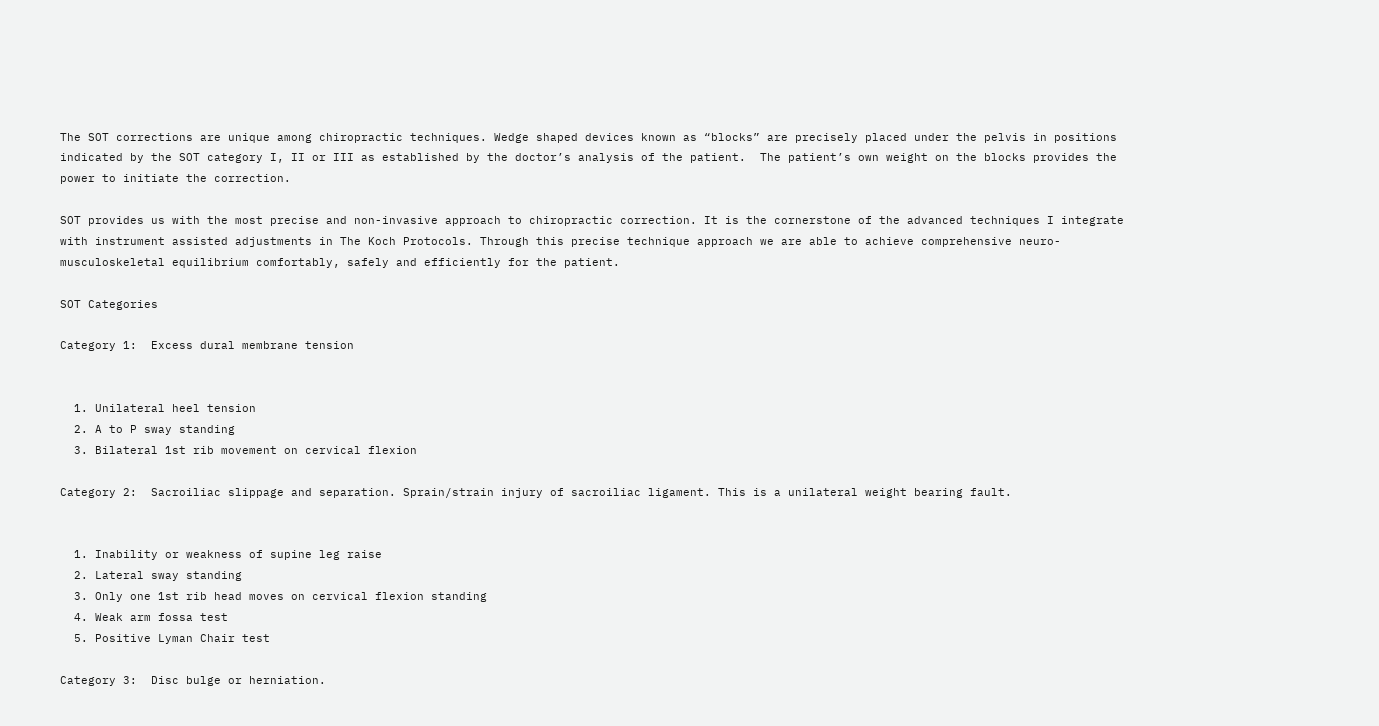The SOT corrections are unique among chiropractic techniques. Wedge shaped devices known as “blocks” are precisely placed under the pelvis in positions indicated by the SOT category I, II or III as established by the doctor’s analysis of the patient.  The patient’s own weight on the blocks provides the power to initiate the correction.

SOT provides us with the most precise and non-invasive approach to chiropractic correction. It is the cornerstone of the advanced techniques I integrate with instrument assisted adjustments in The Koch Protocols. Through this precise technique approach we are able to achieve comprehensive neuro-musculoskeletal equilibrium comfortably, safely and efficiently for the patient.

SOT Categories

Category 1:  Excess dural membrane tension


  1. Unilateral heel tension
  2. A to P sway standing
  3. Bilateral 1st rib movement on cervical flexion

Category 2:  Sacroiliac slippage and separation. Sprain/strain injury of sacroiliac ligament. This is a unilateral weight bearing fault.


  1. Inability or weakness of supine leg raise
  2. Lateral sway standing
  3. Only one 1st rib head moves on cervical flexion standing
  4. Weak arm fossa test
  5. Positive Lyman Chair test

Category 3:  Disc bulge or herniation.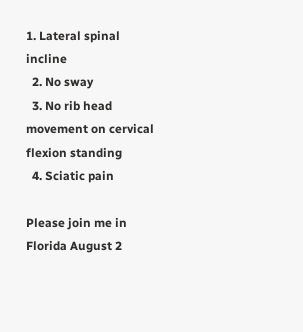1. Lateral spinal incline
  2. No sway
  3. No rib head movement on cervical flexion standing
  4. Sciatic pain

Please join me in Florida August 2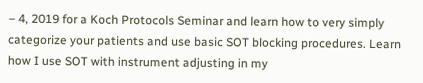– 4, 2019 for a Koch Protocols Seminar and learn how to very simply categorize your patients and use basic SOT blocking procedures. Learn how I use SOT with instrument adjusting in my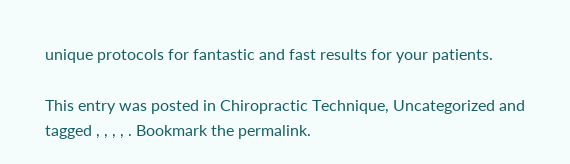unique protocols for fantastic and fast results for your patients.

This entry was posted in Chiropractic Technique, Uncategorized and tagged , , , , . Bookmark the permalink.